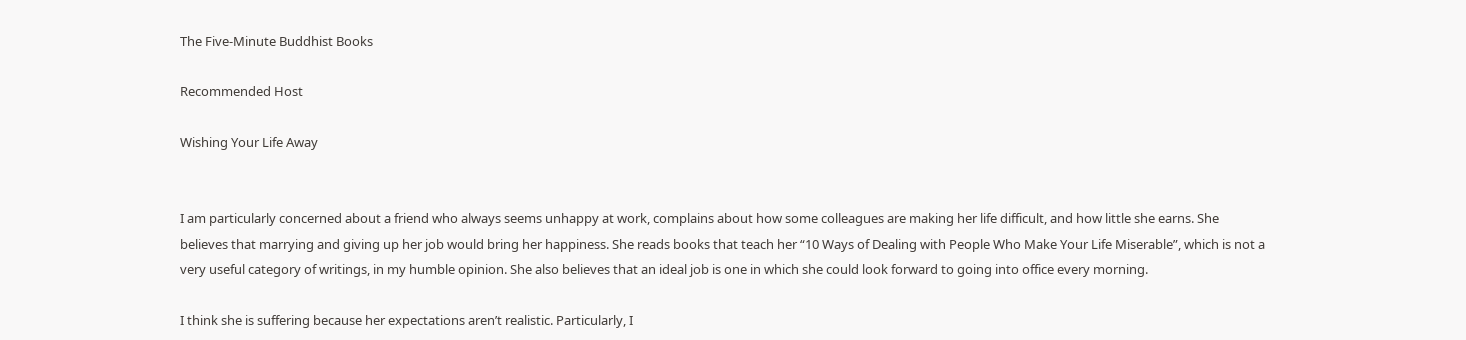The Five-Minute Buddhist Books

Recommended Host

Wishing Your Life Away


I am particularly concerned about a friend who always seems unhappy at work, complains about how some colleagues are making her life difficult, and how little she earns. She believes that marrying and giving up her job would bring her happiness. She reads books that teach her “10 Ways of Dealing with People Who Make Your Life Miserable”, which is not a very useful category of writings, in my humble opinion. She also believes that an ideal job is one in which she could look forward to going into office every morning.

I think she is suffering because her expectations aren’t realistic. Particularly, I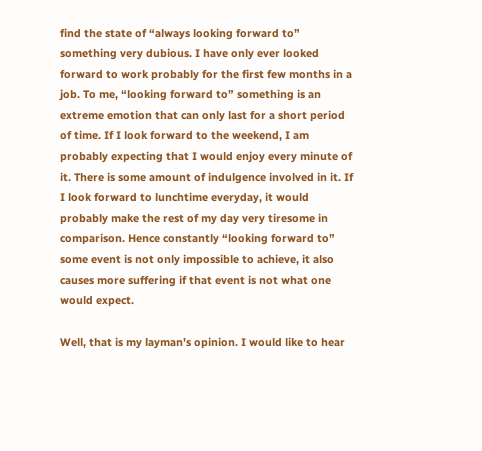find the state of “always looking forward to” something very dubious. I have only ever looked forward to work probably for the first few months in a job. To me, “looking forward to” something is an extreme emotion that can only last for a short period of time. If I look forward to the weekend, I am probably expecting that I would enjoy every minute of it. There is some amount of indulgence involved in it. If I look forward to lunchtime everyday, it would probably make the rest of my day very tiresome in comparison. Hence constantly “looking forward to” some event is not only impossible to achieve, it also causes more suffering if that event is not what one would expect.

Well, that is my layman’s opinion. I would like to hear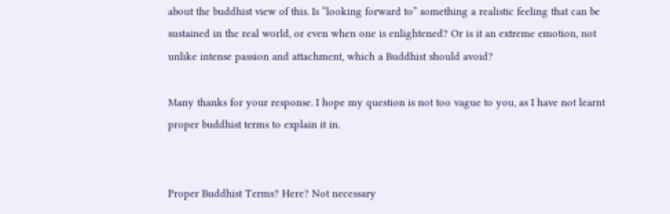about the buddhist view of this. Is “looking forward to” something a realistic feeling that can be sustained in the real world, or even when one is enlightened? Or is it an extreme emotion, not unlike intense passion and attachment, which a Buddhist should avoid?

Many thanks for your response. I hope my question is not too vague to you, as I have not learnt proper buddhist terms to explain it in.


Proper Buddhist Terms? Here? Not necessary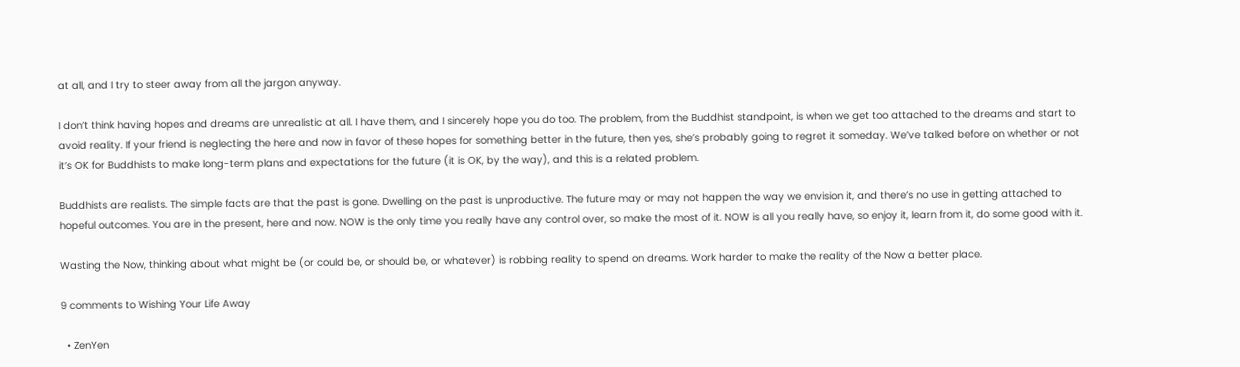at all, and I try to steer away from all the jargon anyway.

I don’t think having hopes and dreams are unrealistic at all. I have them, and I sincerely hope you do too. The problem, from the Buddhist standpoint, is when we get too attached to the dreams and start to avoid reality. If your friend is neglecting the here and now in favor of these hopes for something better in the future, then yes, she’s probably going to regret it someday. We’ve talked before on whether or not it’s OK for Buddhists to make long-term plans and expectations for the future (it is OK, by the way), and this is a related problem.

Buddhists are realists. The simple facts are that the past is gone. Dwelling on the past is unproductive. The future may or may not happen the way we envision it, and there’s no use in getting attached to hopeful outcomes. You are in the present, here and now. NOW is the only time you really have any control over, so make the most of it. NOW is all you really have, so enjoy it, learn from it, do some good with it.

Wasting the Now, thinking about what might be (or could be, or should be, or whatever) is robbing reality to spend on dreams. Work harder to make the reality of the Now a better place.

9 comments to Wishing Your Life Away

  • ZenYen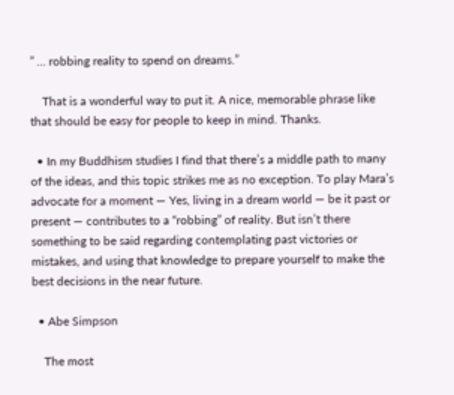” … robbing reality to spend on dreams.”

    That is a wonderful way to put it. A nice, memorable phrase like that should be easy for people to keep in mind. Thanks.

  • In my Buddhism studies I find that there’s a middle path to many of the ideas, and this topic strikes me as no exception. To play Mara’s advocate for a moment — Yes, living in a dream world — be it past or present — contributes to a “robbing” of reality. But isn’t there something to be said regarding contemplating past victories or mistakes, and using that knowledge to prepare yourself to make the best decisions in the near future.

  • Abe Simpson

    The most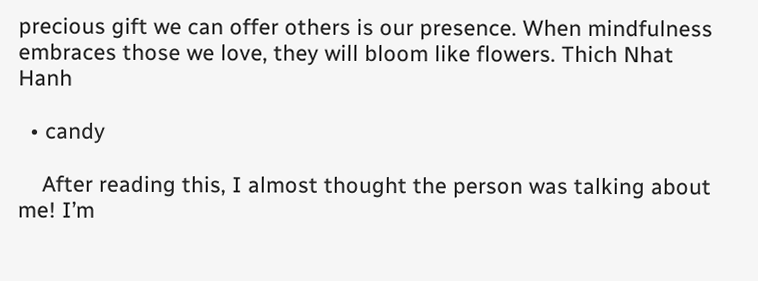precious gift we can offer others is our presence. When mindfulness embraces those we love, they will bloom like flowers. Thich Nhat Hanh

  • candy

    After reading this, I almost thought the person was talking about me! I’m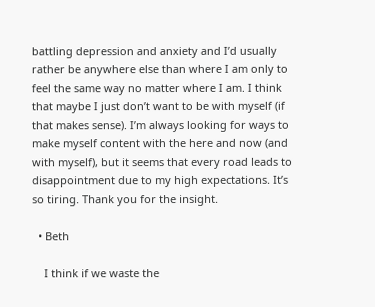battling depression and anxiety and I’d usually rather be anywhere else than where I am only to feel the same way no matter where I am. I think that maybe I just don’t want to be with myself (if that makes sense). I’m always looking for ways to make myself content with the here and now (and with myself), but it seems that every road leads to disappointment due to my high expectations. It’s so tiring. Thank you for the insight.

  • Beth

    I think if we waste the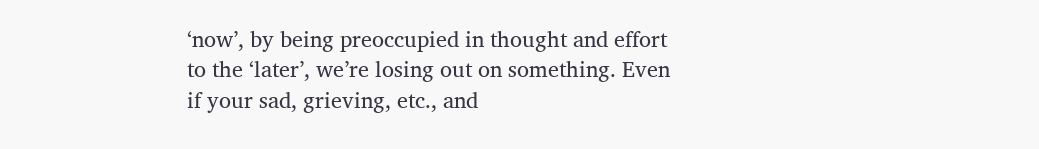‘now’, by being preoccupied in thought and effort to the ‘later’, we’re losing out on something. Even if your sad, grieving, etc., and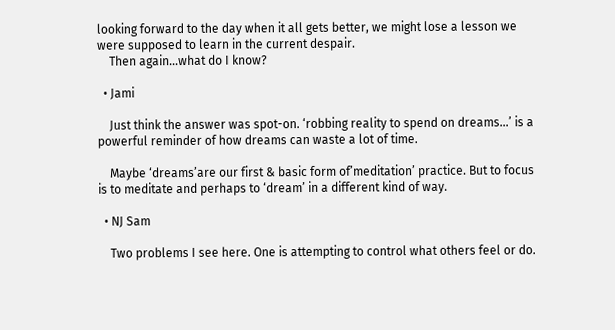looking forward to the day when it all gets better, we might lose a lesson we were supposed to learn in the current despair.
    Then again…what do I know?

  • Jami

    Just think the answer was spot-on. ‘robbing reality to spend on dreams…’ is a powerful reminder of how dreams can waste a lot of time.

    Maybe ‘dreams’are our first & basic form of’meditation’ practice. But to focus is to meditate and perhaps to ‘dream’ in a different kind of way.

  • NJ Sam

    Two problems I see here. One is attempting to control what others feel or do.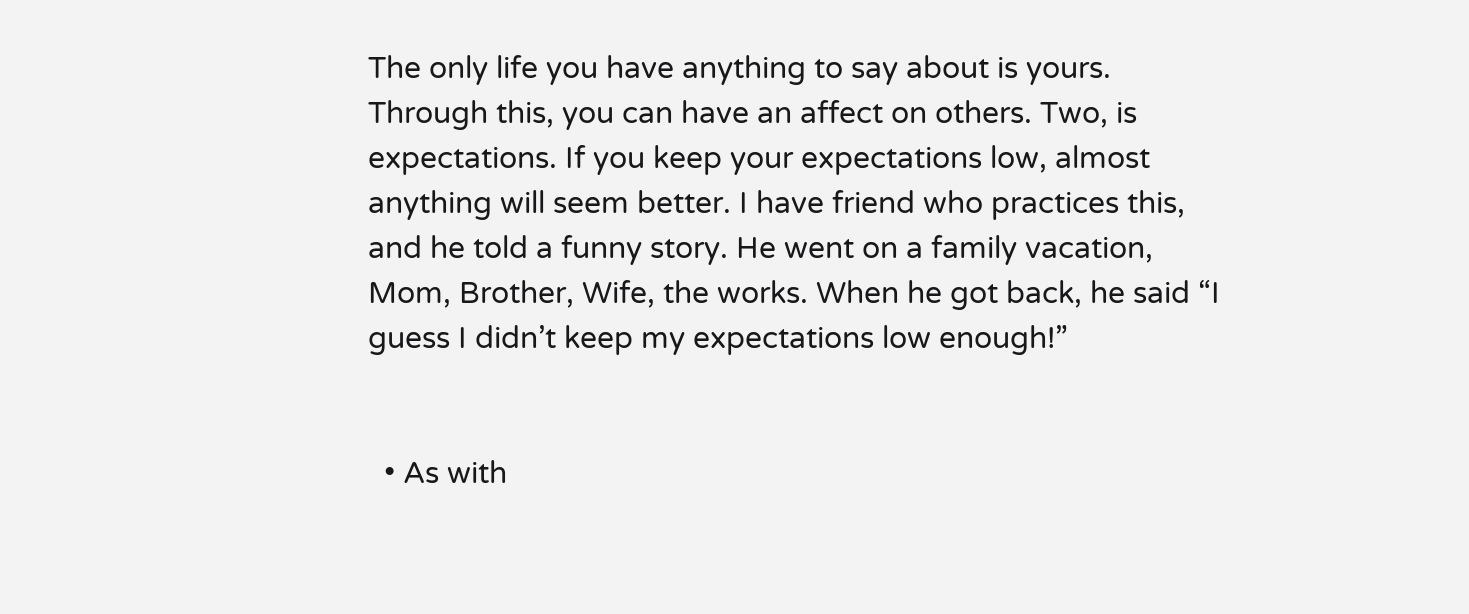The only life you have anything to say about is yours. Through this, you can have an affect on others. Two, is expectations. If you keep your expectations low, almost anything will seem better. I have friend who practices this, and he told a funny story. He went on a family vacation, Mom, Brother, Wife, the works. When he got back, he said “I guess I didn’t keep my expectations low enough!”


  • As with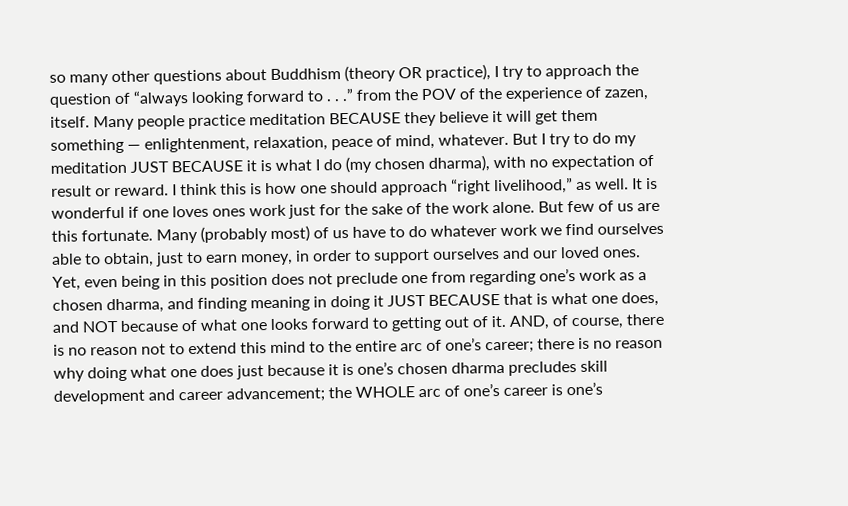so many other questions about Buddhism (theory OR practice), I try to approach the question of “always looking forward to . . .” from the POV of the experience of zazen, itself. Many people practice meditation BECAUSE they believe it will get them something — enlightenment, relaxation, peace of mind, whatever. But I try to do my meditation JUST BECAUSE it is what I do (my chosen dharma), with no expectation of result or reward. I think this is how one should approach “right livelihood,” as well. It is wonderful if one loves ones work just for the sake of the work alone. But few of us are this fortunate. Many (probably most) of us have to do whatever work we find ourselves able to obtain, just to earn money, in order to support ourselves and our loved ones. Yet, even being in this position does not preclude one from regarding one’s work as a chosen dharma, and finding meaning in doing it JUST BECAUSE that is what one does, and NOT because of what one looks forward to getting out of it. AND, of course, there is no reason not to extend this mind to the entire arc of one’s career; there is no reason why doing what one does just because it is one’s chosen dharma precludes skill development and career advancement; the WHOLE arc of one’s career is one’s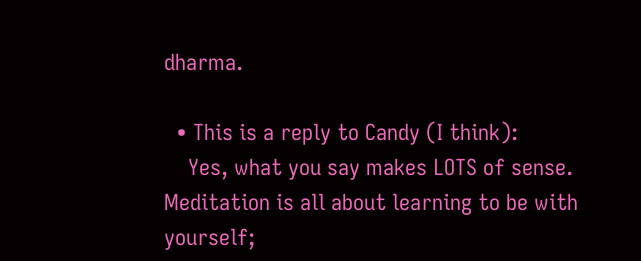dharma.

  • This is a reply to Candy (I think):
    Yes, what you say makes LOTS of sense. Meditation is all about learning to be with yourself;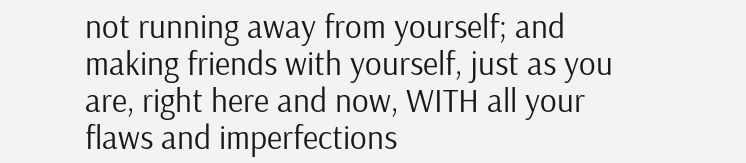not running away from yourself; and making friends with yourself, just as you are, right here and now, WITH all your flaws and imperfections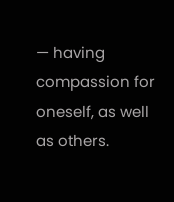— having compassion for oneself, as well as others.